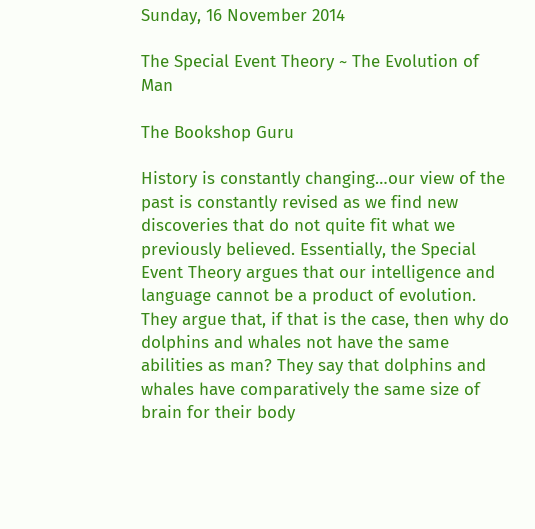Sunday, 16 November 2014

The Special Event Theory ~ The Evolution of Man

The Bookshop Guru

History is constantly changing…our view of the past is constantly revised as we find new discoveries that do not quite fit what we previously believed. Essentially, the Special Event Theory argues that our intelligence and language cannot be a product of evolution. They argue that, if that is the case, then why do dolphins and whales not have the same abilities as man? They say that dolphins and whales have comparatively the same size of brain for their body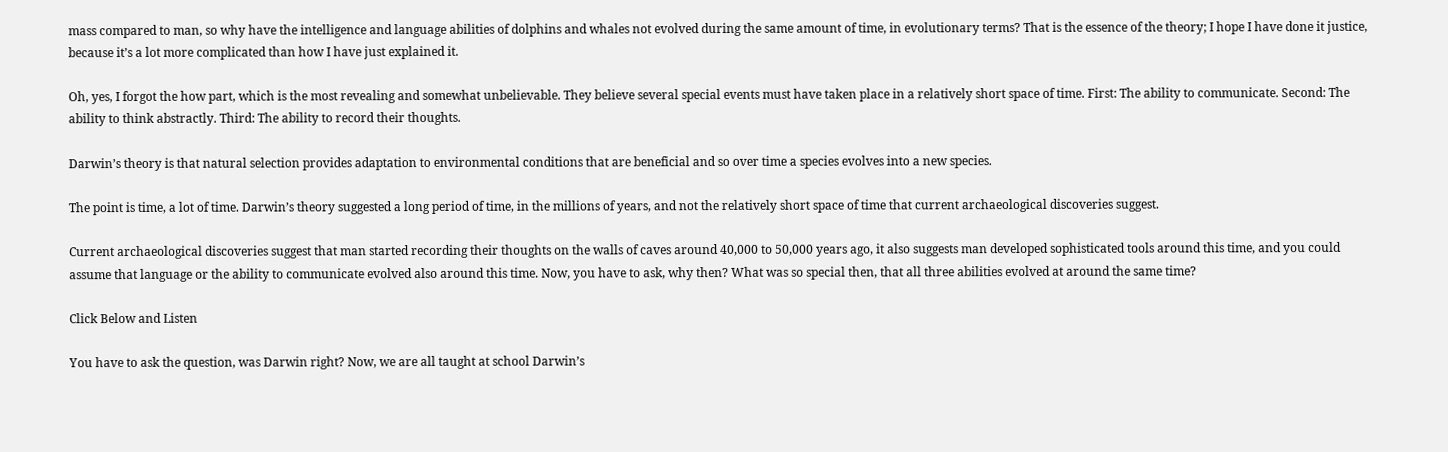mass compared to man, so why have the intelligence and language abilities of dolphins and whales not evolved during the same amount of time, in evolutionary terms? That is the essence of the theory; I hope I have done it justice, because it’s a lot more complicated than how I have just explained it.

Oh, yes, I forgot the how part, which is the most revealing and somewhat unbelievable. They believe several special events must have taken place in a relatively short space of time. First: The ability to communicate. Second: The ability to think abstractly. Third: The ability to record their thoughts.

Darwin’s theory is that natural selection provides adaptation to environmental conditions that are beneficial and so over time a species evolves into a new species.

The point is time, a lot of time. Darwin’s theory suggested a long period of time, in the millions of years, and not the relatively short space of time that current archaeological discoveries suggest.

Current archaeological discoveries suggest that man started recording their thoughts on the walls of caves around 40,000 to 50,000 years ago, it also suggests man developed sophisticated tools around this time, and you could assume that language or the ability to communicate evolved also around this time. Now, you have to ask, why then? What was so special then, that all three abilities evolved at around the same time?

Click Below and Listen

You have to ask the question, was Darwin right? Now, we are all taught at school Darwin’s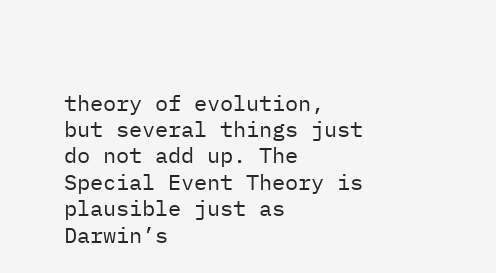theory of evolution, but several things just do not add up. The Special Event Theory is plausible just as Darwin’s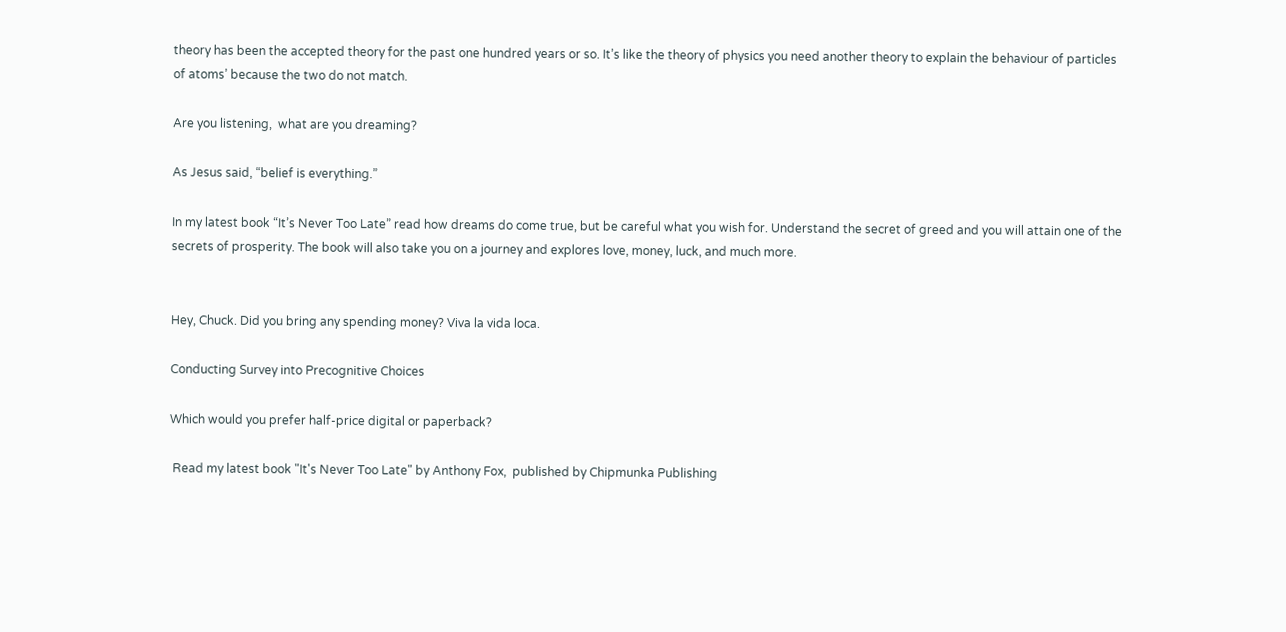theory has been the accepted theory for the past one hundred years or so. It’s like the theory of physics you need another theory to explain the behaviour of particles of atoms’ because the two do not match.

Are you listening,  what are you dreaming?

As Jesus said, “belief is everything.”

In my latest book “It’s Never Too Late” read how dreams do come true, but be careful what you wish for. Understand the secret of greed and you will attain one of the secrets of prosperity. The book will also take you on a journey and explores love, money, luck, and much more.


Hey, Chuck. Did you bring any spending money? Viva la vida loca.

Conducting Survey into Precognitive Choices

Which would you prefer half-price digital or paperback?

 Read my latest book "It's Never Too Late" by Anthony Fox,  published by Chipmunka Publishing